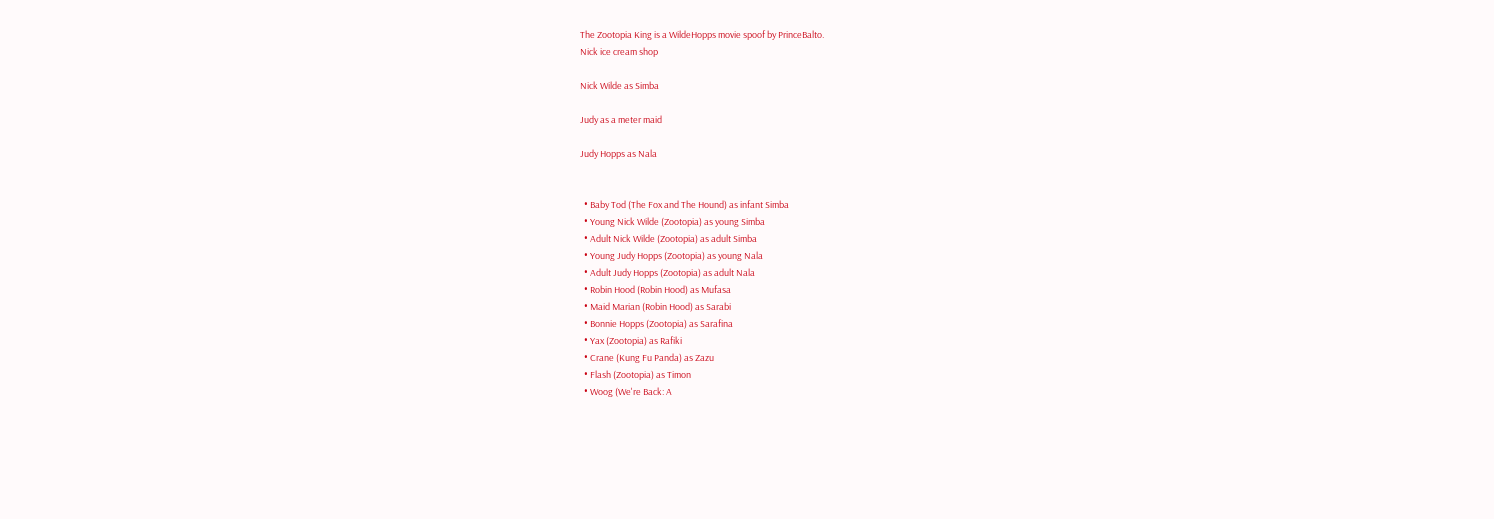The Zootopia King is a WildeHopps movie spoof by PrinceBalto.
Nick ice cream shop

Nick Wilde as Simba

Judy as a meter maid

Judy Hopps as Nala


  • Baby Tod (The Fox and The Hound) as infant Simba
  • Young Nick Wilde (Zootopia) as young Simba
  • Adult Nick Wilde (Zootopia) as adult Simba
  • Young Judy Hopps (Zootopia) as young Nala
  • Adult Judy Hopps (Zootopia) as adult Nala
  • Robin Hood (Robin Hood) as Mufasa
  • Maid Marian (Robin Hood) as Sarabi
  • Bonnie Hopps (Zootopia) as Sarafina
  • Yax (Zootopia) as Rafiki
  • Crane (Kung Fu Panda) as Zazu
  • Flash (Zootopia) as Timon
  • Woog (We're Back: A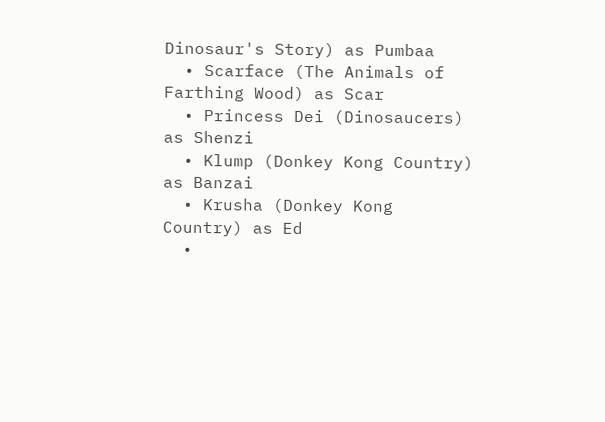Dinosaur's Story) as Pumbaa
  • Scarface (The Animals of Farthing Wood) as Scar
  • Princess Dei (Dinosaucers) as Shenzi
  • Klump (Donkey Kong Country) as Banzai
  • Krusha (Donkey Kong Country) as Ed
  •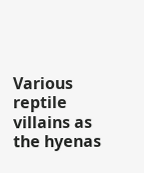Various reptile villains as the hyenas